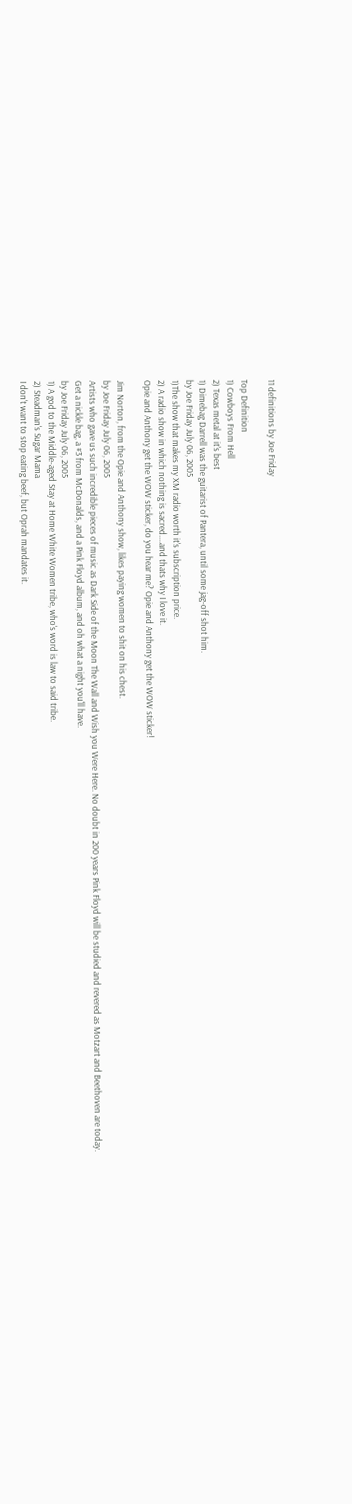11 definitions by Joe Friday

Top Definition
1) Cowboys From Hell
2) Texas metal at it's best
1) Dimebag Darrell was the guitarist of Pantera, until some jag-off shot him.
by Joe Friday July 06, 2005
1)The show that makes my XM radio worth it's subscription price.
2) A radio show in which nothing is sacred....and thats why I love it.
Opie and Anthony get the WOW sticker, do you hear me? Opie and Anthony get the WOW sticker!

Jim Norton, from the Opie and Anthony show, likes paying women to shit on his chest.
by Joe Friday July 06, 2005
Artists who gave us such incredible pieces of music as Dark Side of the Moon The Wall and Wish you Were Here. No doubt in 200 years Pink Floyd will be studied and revered as Motzart and Beethoven are today.
Get a nickle bag, a #3 from McDonalds, and a Pink Floyd album, and oh what a night you'll have.
by Joe Friday July 06, 2005
1) A god to the Middle-aged Stay at Home White Women tribe, who's word is law to said tribe.
2) Steadman's Sugar Mama
I don't want to stop eating beef, but Oprah mandates it.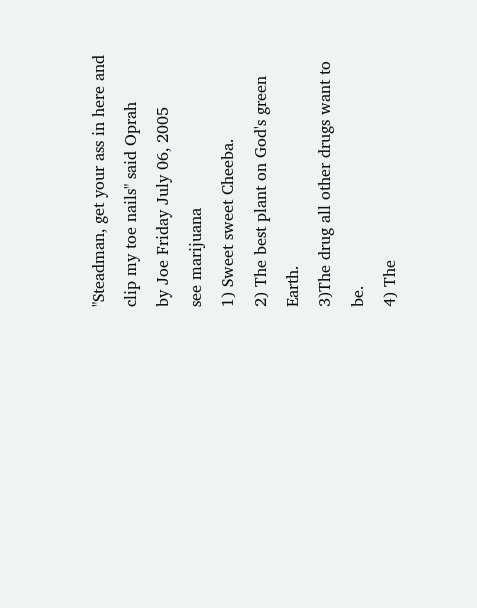"Steadman, get your ass in here and clip my toe nails" said Oprah
by Joe Friday July 06, 2005
see marijuana
1) Sweet sweet Cheeba.
2) The best plant on God's green Earth.
3)The drug all other drugs want to be.
4) The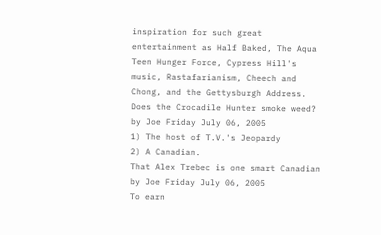inspiration for such great entertainment as Half Baked, The Aqua Teen Hunger Force, Cypress Hill's music, Rastafarianism, Cheech and Chong, and the Gettysburgh Address.
Does the Crocadile Hunter smoke weed?
by Joe Friday July 06, 2005
1) The host of T.V.'s Jeopardy
2) A Canadian.
That Alex Trebec is one smart Canadian
by Joe Friday July 06, 2005
To earn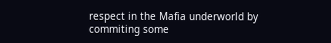respect in the Mafia underworld by commiting some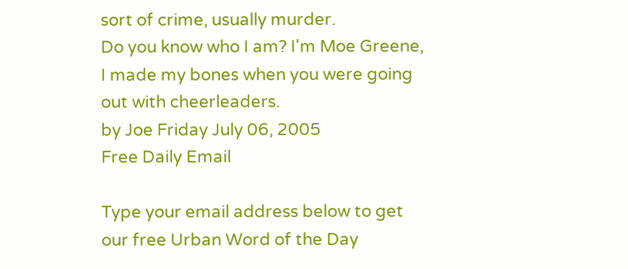sort of crime, usually murder.
Do you know who I am? I'm Moe Greene, I made my bones when you were going out with cheerleaders.
by Joe Friday July 06, 2005
Free Daily Email

Type your email address below to get our free Urban Word of the Day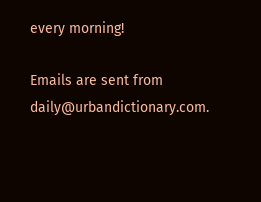every morning!

Emails are sent from daily@urbandictionary.com.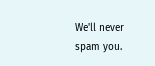We'll never spam you.